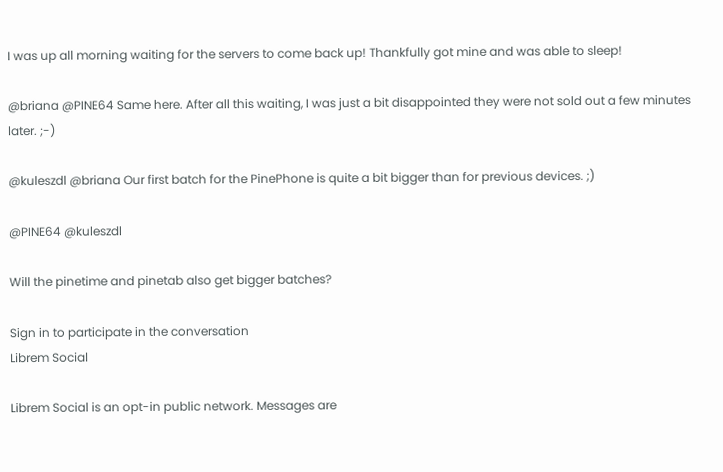I was up all morning waiting for the servers to come back up! Thankfully got mine and was able to sleep!

@briana @PINE64 Same here. After all this waiting, I was just a bit disappointed they were not sold out a few minutes later. ;-)

@kuleszdl @briana Our first batch for the PinePhone is quite a bit bigger than for previous devices. ;)

@PINE64 @kuleszdl

Will the pinetime and pinetab also get bigger batches?

Sign in to participate in the conversation
Librem Social

Librem Social is an opt-in public network. Messages are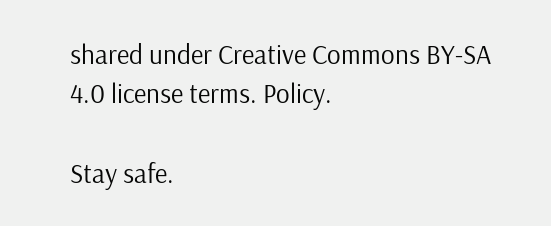shared under Creative Commons BY-SA 4.0 license terms. Policy.

Stay safe.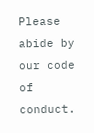Please abide by our code of conduct.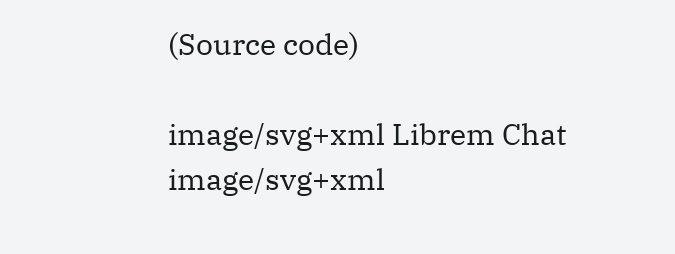(Source code)

image/svg+xml Librem Chat image/svg+xml